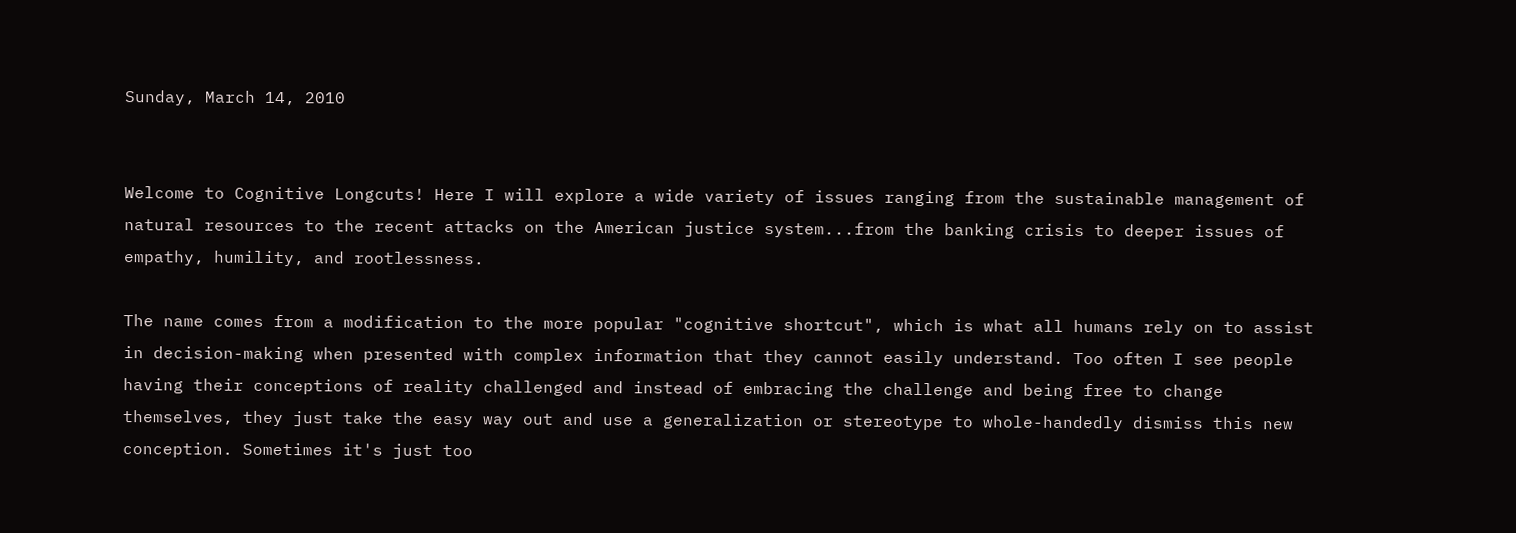Sunday, March 14, 2010


Welcome to Cognitive Longcuts! Here I will explore a wide variety of issues ranging from the sustainable management of natural resources to the recent attacks on the American justice system...from the banking crisis to deeper issues of empathy, humility, and rootlessness.

The name comes from a modification to the more popular "cognitive shortcut", which is what all humans rely on to assist in decision-making when presented with complex information that they cannot easily understand. Too often I see people having their conceptions of reality challenged and instead of embracing the challenge and being free to change themselves, they just take the easy way out and use a generalization or stereotype to whole-handedly dismiss this new conception. Sometimes it's just too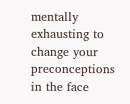mentally exhausting to change your preconceptions in the face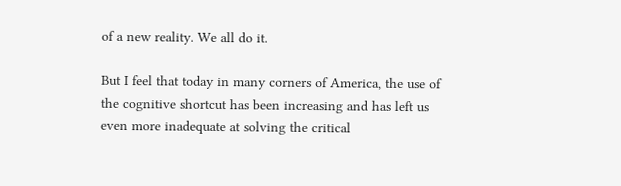of a new reality. We all do it.

But I feel that today in many corners of America, the use of the cognitive shortcut has been increasing and has left us even more inadequate at solving the critical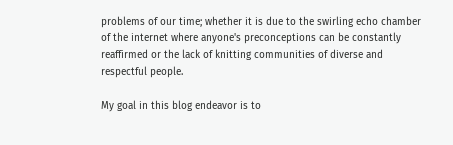problems of our time; whether it is due to the swirling echo chamber of the internet where anyone's preconceptions can be constantly reaffirmed or the lack of knitting communities of diverse and respectful people.

My goal in this blog endeavor is to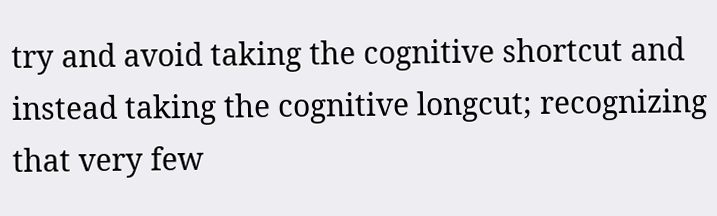try and avoid taking the cognitive shortcut and instead taking the cognitive longcut; recognizing that very few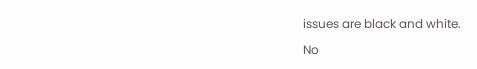issues are black and white.

No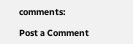comments:

Post a Comment